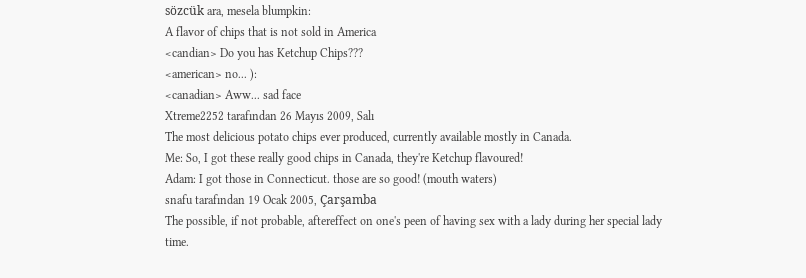sözcük ara, mesela blumpkin:
A flavor of chips that is not sold in America
<candian> Do you has Ketchup Chips???
<american> no... ):
<canadian> Aww... sad face
Xtreme2252 tarafından 26 Mayıs 2009, Salı
The most delicious potato chips ever produced, currently available mostly in Canada.
Me: So, I got these really good chips in Canada, they're Ketchup flavoured!
Adam: I got those in Connecticut. those are so good! (mouth waters)
snafu tarafından 19 Ocak 2005, Çarşamba
The possible, if not probable, aftereffect on one's peen of having sex with a lady during her special lady time.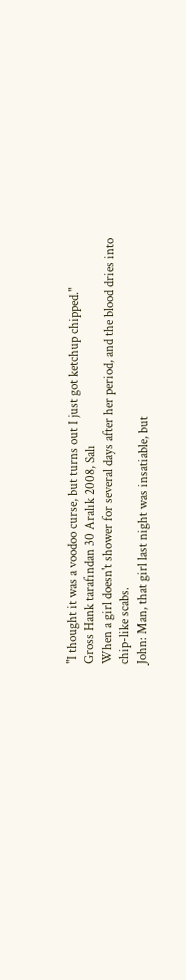"I thought it was a voodoo curse, but turns out I just got ketchup chipped."
Gross Hank tarafından 30 Aralık 2008, Salı
When a girl doesn't shower for several days after her period, and the blood dries into chip-like scabs.
John: Man, that girl last night was insatiable, but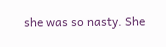she was so nasty. She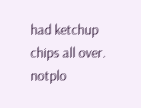had ketchup chips all over.
notplo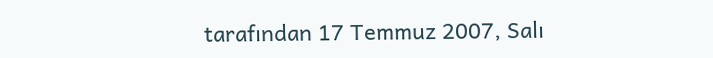tarafından 17 Temmuz 2007, Salı